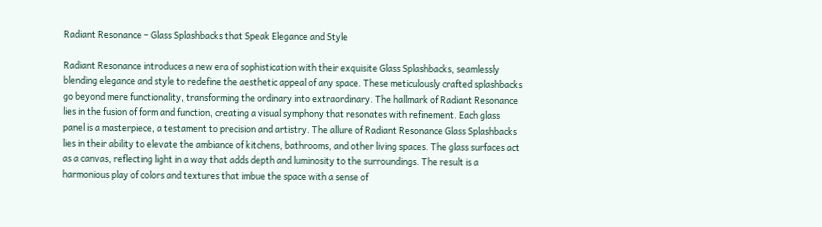Radiant Resonance – Glass Splashbacks that Speak Elegance and Style

Radiant Resonance introduces a new era of sophistication with their exquisite Glass Splashbacks, seamlessly blending elegance and style to redefine the aesthetic appeal of any space. These meticulously crafted splashbacks go beyond mere functionality, transforming the ordinary into extraordinary. The hallmark of Radiant Resonance lies in the fusion of form and function, creating a visual symphony that resonates with refinement. Each glass panel is a masterpiece, a testament to precision and artistry. The allure of Radiant Resonance Glass Splashbacks lies in their ability to elevate the ambiance of kitchens, bathrooms, and other living spaces. The glass surfaces act as a canvas, reflecting light in a way that adds depth and luminosity to the surroundings. The result is a harmonious play of colors and textures that imbue the space with a sense of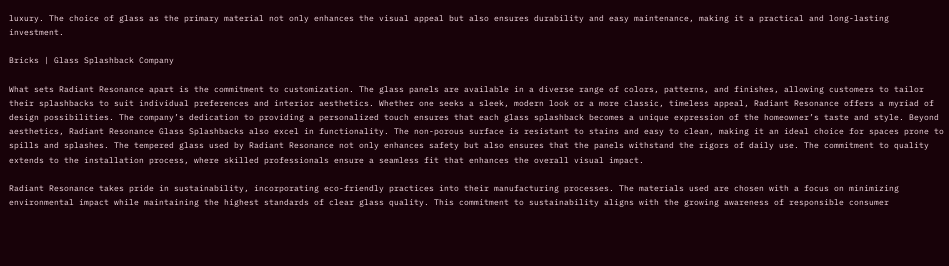luxury. The choice of glass as the primary material not only enhances the visual appeal but also ensures durability and easy maintenance, making it a practical and long-lasting investment.

Bricks | Glass Splashback Company

What sets Radiant Resonance apart is the commitment to customization. The glass panels are available in a diverse range of colors, patterns, and finishes, allowing customers to tailor their splashbacks to suit individual preferences and interior aesthetics. Whether one seeks a sleek, modern look or a more classic, timeless appeal, Radiant Resonance offers a myriad of design possibilities. The company’s dedication to providing a personalized touch ensures that each glass splashback becomes a unique expression of the homeowner’s taste and style. Beyond aesthetics, Radiant Resonance Glass Splashbacks also excel in functionality. The non-porous surface is resistant to stains and easy to clean, making it an ideal choice for spaces prone to spills and splashes. The tempered glass used by Radiant Resonance not only enhances safety but also ensures that the panels withstand the rigors of daily use. The commitment to quality extends to the installation process, where skilled professionals ensure a seamless fit that enhances the overall visual impact.

Radiant Resonance takes pride in sustainability, incorporating eco-friendly practices into their manufacturing processes. The materials used are chosen with a focus on minimizing environmental impact while maintaining the highest standards of clear glass quality. This commitment to sustainability aligns with the growing awareness of responsible consumer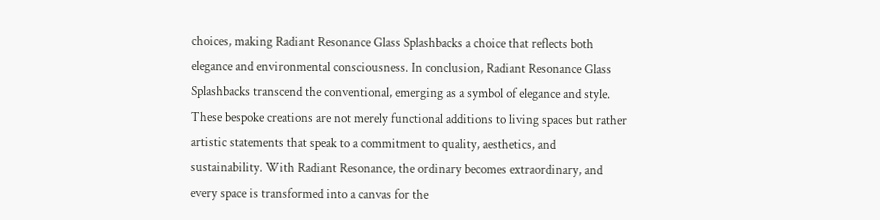choices, making Radiant Resonance Glass Splashbacks a choice that reflects both elegance and environmental consciousness. In conclusion, Radiant Resonance Glass Splashbacks transcend the conventional, emerging as a symbol of elegance and style. These bespoke creations are not merely functional additions to living spaces but rather artistic statements that speak to a commitment to quality, aesthetics, and sustainability. With Radiant Resonance, the ordinary becomes extraordinary, and every space is transformed into a canvas for the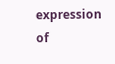expression of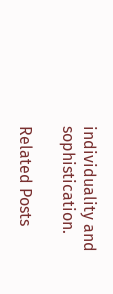individuality and sophistication.

Related Posts